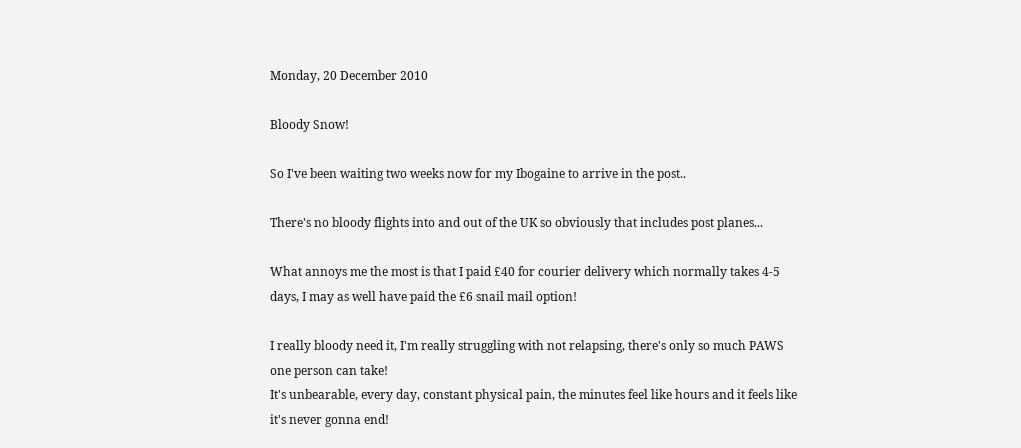Monday, 20 December 2010

Bloody Snow!

So I've been waiting two weeks now for my Ibogaine to arrive in the post..

There's no bloody flights into and out of the UK so obviously that includes post planes...

What annoys me the most is that I paid £40 for courier delivery which normally takes 4-5 days, I may as well have paid the £6 snail mail option!

I really bloody need it, I'm really struggling with not relapsing, there's only so much PAWS one person can take!
It's unbearable, every day, constant physical pain, the minutes feel like hours and it feels like it's never gonna end!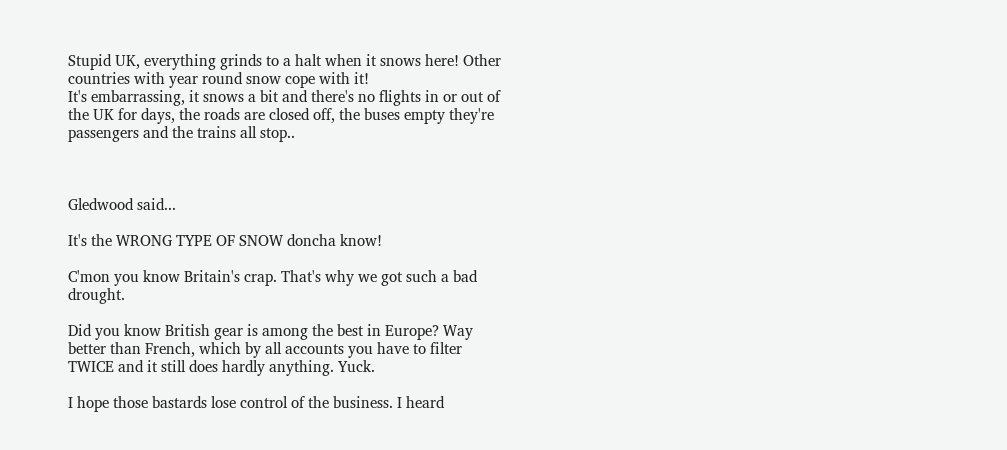Stupid UK, everything grinds to a halt when it snows here! Other countries with year round snow cope with it!
It's embarrassing, it snows a bit and there's no flights in or out of the UK for days, the roads are closed off, the buses empty they're passengers and the trains all stop..



Gledwood said...

It's the WRONG TYPE OF SNOW doncha know!

C'mon you know Britain's crap. That's why we got such a bad drought.

Did you know British gear is among the best in Europe? Way better than French, which by all accounts you have to filter TWICE and it still does hardly anything. Yuck.

I hope those bastards lose control of the business. I heard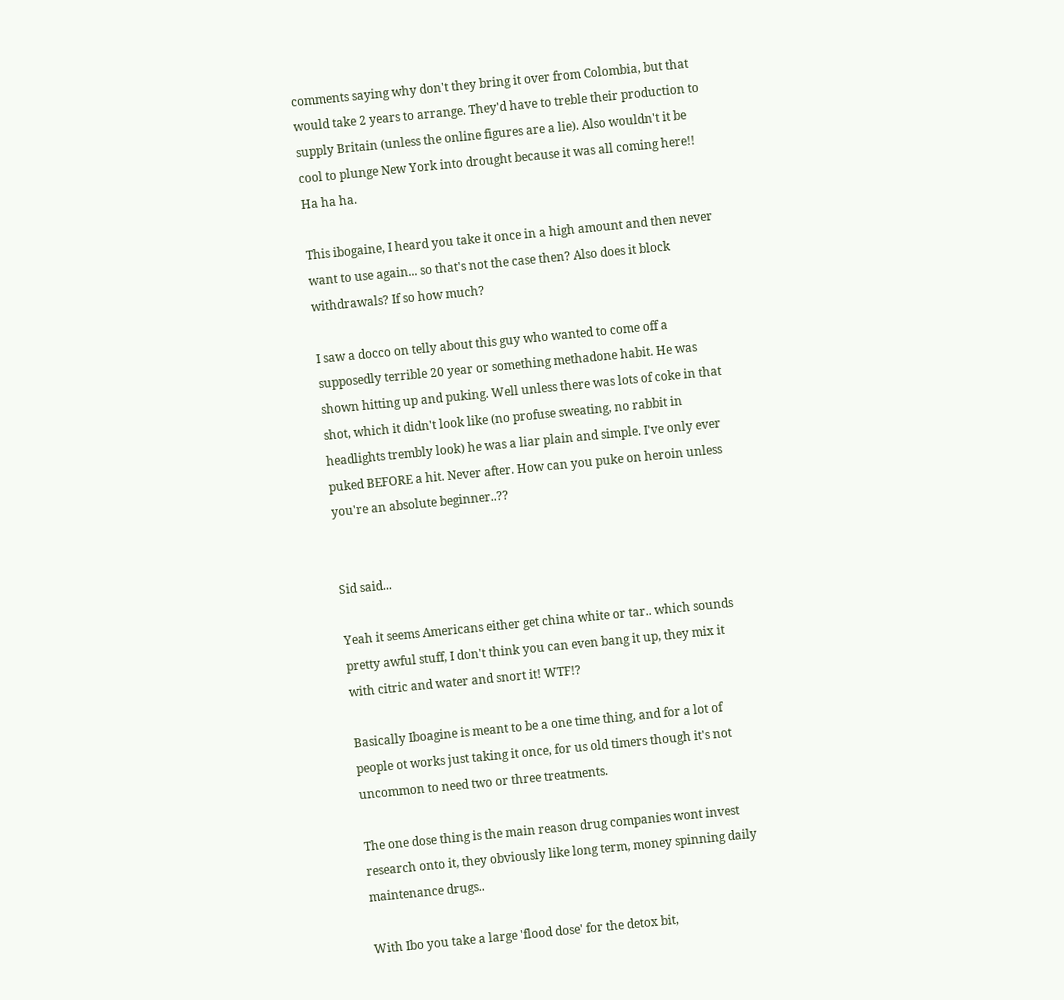comments saying why don't they bring it over from Colombia, but that would take 2 years to arrange. They'd have to treble their production to supply Britain (unless the online figures are a lie). Also wouldn't it be cool to plunge New York into drought because it was all coming here!! Ha ha ha.

This ibogaine, I heard you take it once in a high amount and then never want to use again... so that's not the case then? Also does it block withdrawals? If so how much?

I saw a docco on telly about this guy who wanted to come off a supposedly terrible 20 year or something methadone habit. He was shown hitting up and puking. Well unless there was lots of coke in that shot, which it didn't look like (no profuse sweating, no rabbit in headlights trembly look) he was a liar plain and simple. I've only ever puked BEFORE a hit. Never after. How can you puke on heroin unless you're an absolute beginner..??


Sid said...

Yeah it seems Americans either get china white or tar.. which sounds pretty awful stuff, I don't think you can even bang it up, they mix it with citric and water and snort it! WTF!?

Basically Iboagine is meant to be a one time thing, and for a lot of people ot works just taking it once, for us old timers though it's not uncommon to need two or three treatments.

The one dose thing is the main reason drug companies wont invest research onto it, they obviously like long term, money spinning daily maintenance drugs..

With Ibo you take a large 'flood dose' for the detox bit,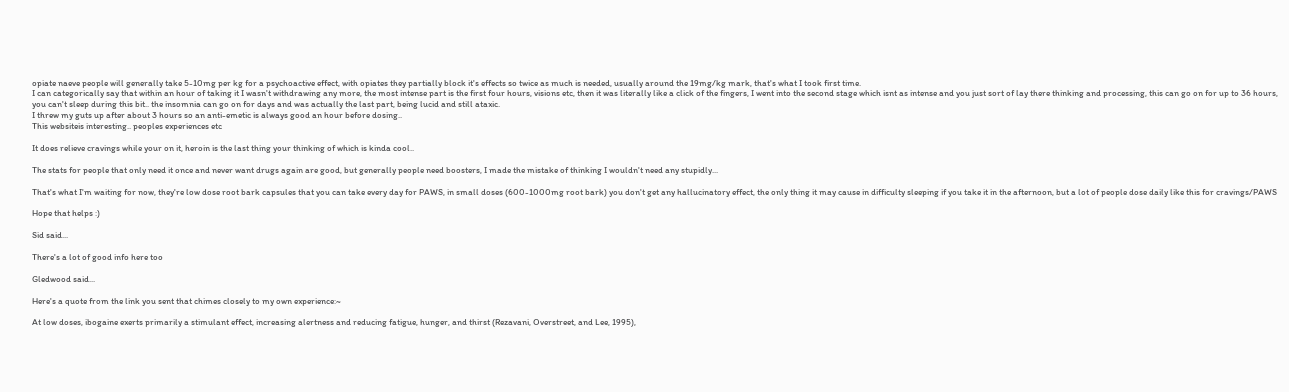opiate naeve people will generally take 5-10mg per kg for a psychoactive effect, with opiates they partially block it's effects so twice as much is needed, usually around the 19mg/kg mark, that's what I took first time.
I can categorically say that within an hour of taking it I wasn't withdrawing any more, the most intense part is the first four hours, visions etc, then it was literally like a click of the fingers, I went into the second stage which isnt as intense and you just sort of lay there thinking and processing, this can go on for up to 36 hours, you can't sleep during this bit.. the insomnia can go on for days and was actually the last part, being lucid and still ataxic.
I threw my guts up after about 3 hours so an anti-emetic is always good an hour before dosing..
This websiteis interesting.. peoples experiences etc

It does relieve cravings while your on it, heroin is the last thing your thinking of which is kinda cool..

The stats for people that only need it once and never want drugs again are good, but generally people need boosters, I made the mistake of thinking I wouldn't need any stupidly...

That's what I'm waiting for now, they're low dose root bark capsules that you can take every day for PAWS, in small doses (600-1000mg root bark) you don't get any hallucinatory effect, the only thing it may cause in difficulty sleeping if you take it in the afternoon, but a lot of people dose daily like this for cravings/PAWS

Hope that helps :)

Sid said...

There's a lot of good info here too

Gledwood said...

Here's a quote from the link you sent that chimes closely to my own experience:~

At low doses, ibogaine exerts primarily a stimulant effect, increasing alertness and reducing fatigue, hunger, and thirst (Rezavani, Overstreet, and Lee, 1995),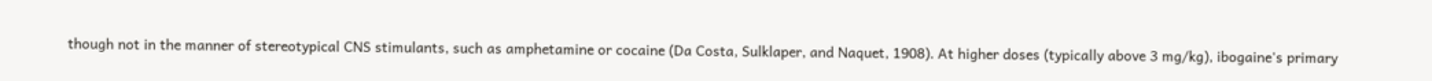though not in the manner of stereotypical CNS stimulants, such as amphetamine or cocaine (Da Costa, Sulklaper, and Naquet, 1908). At higher doses (typically above 3 mg/kg), ibogaine's primary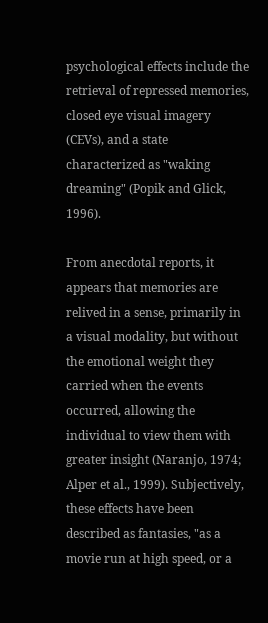psychological effects include the retrieval of repressed memories, closed eye visual imagery (CEVs), and a state characterized as "waking dreaming" (Popik and Glick, 1996).

From anecdotal reports, it appears that memories are relived in a sense, primarily in a visual modality, but without the emotional weight they carried when the events occurred, allowing the individual to view them with greater insight (Naranjo, 1974; Alper et al., 1999). Subjectively, these effects have been described as fantasies, "as a movie run at high speed, or a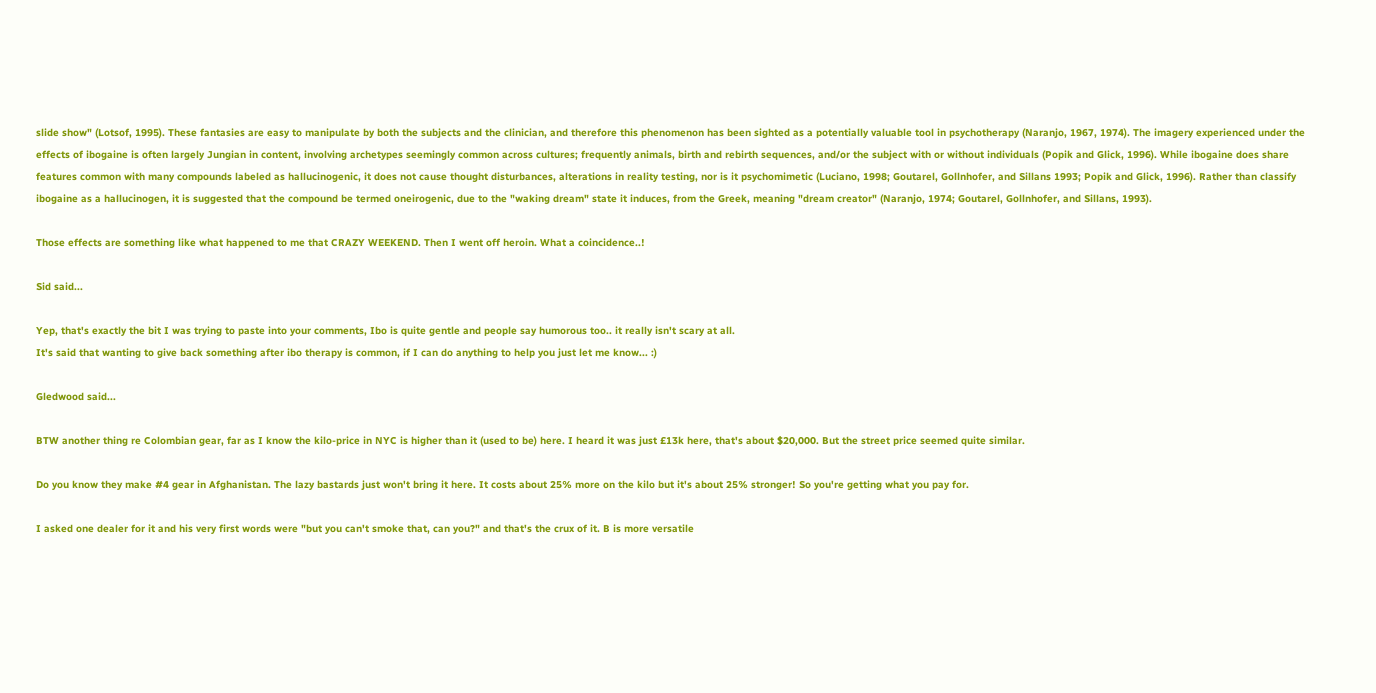slide show" (Lotsof, 1995). These fantasies are easy to manipulate by both the subjects and the clinician, and therefore this phenomenon has been sighted as a potentially valuable tool in psychotherapy (Naranjo, 1967, 1974). The imagery experienced under the effects of ibogaine is often largely Jungian in content, involving archetypes seemingly common across cultures; frequently animals, birth and rebirth sequences, and/or the subject with or without individuals (Popik and Glick, 1996). While ibogaine does share features common with many compounds labeled as hallucinogenic, it does not cause thought disturbances, alterations in reality testing, nor is it psychomimetic (Luciano, 1998; Goutarel, Gollnhofer, and Sillans 1993; Popik and Glick, 1996). Rather than classify ibogaine as a hallucinogen, it is suggested that the compound be termed oneirogenic, due to the "waking dream" state it induces, from the Greek, meaning "dream creator" (Naranjo, 1974; Goutarel, Gollnhofer, and Sillans, 1993).

Those effects are something like what happened to me that CRAZY WEEKEND. Then I went off heroin. What a coincidence..!

Sid said...

Yep, that's exactly the bit I was trying to paste into your comments, Ibo is quite gentle and people say humorous too.. it really isn't scary at all.
It's said that wanting to give back something after ibo therapy is common, if I can do anything to help you just let me know... :)

Gledwood said...

BTW another thing re Colombian gear, far as I know the kilo-price in NYC is higher than it (used to be) here. I heard it was just £13k here, that's about $20,000. But the street price seemed quite similar.

Do you know they make #4 gear in Afghanistan. The lazy bastards just won't bring it here. It costs about 25% more on the kilo but it's about 25% stronger! So you're getting what you pay for.

I asked one dealer for it and his very first words were "but you can't smoke that, can you?" and that's the crux of it. B is more versatile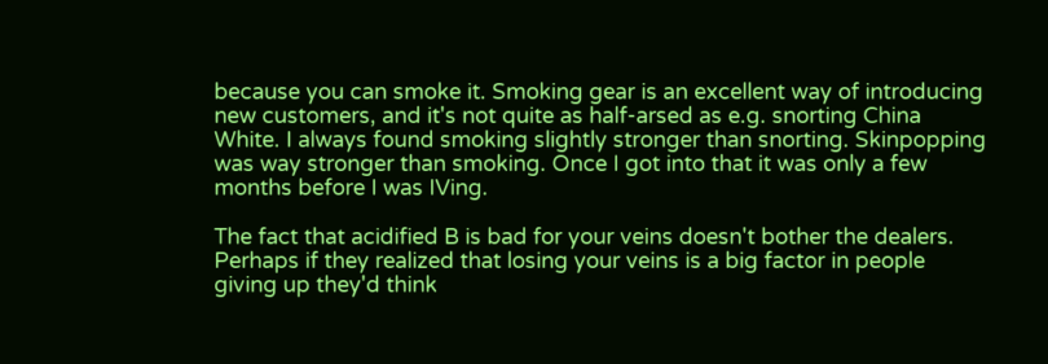because you can smoke it. Smoking gear is an excellent way of introducing new customers, and it's not quite as half-arsed as e.g. snorting China White. I always found smoking slightly stronger than snorting. Skinpopping was way stronger than smoking. Once I got into that it was only a few months before I was IVing.

The fact that acidified B is bad for your veins doesn't bother the dealers. Perhaps if they realized that losing your veins is a big factor in people giving up they'd think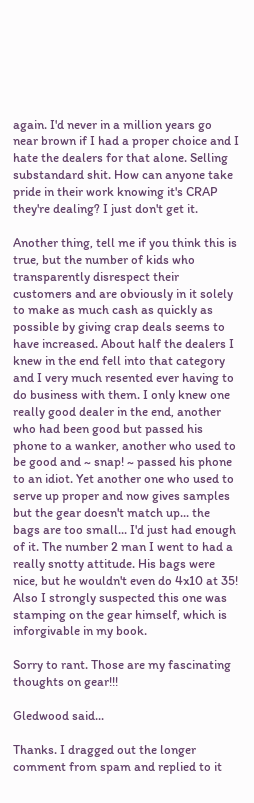again. I'd never in a million years go near brown if I had a proper choice and I hate the dealers for that alone. Selling substandard shit. How can anyone take pride in their work knowing it's CRAP they're dealing? I just don't get it.

Another thing, tell me if you think this is true, but the number of kids who transparently disrespect their customers and are obviously in it solely to make as much cash as quickly as possible by giving crap deals seems to have increased. About half the dealers I knew in the end fell into that category and I very much resented ever having to do business with them. I only knew one really good dealer in the end, another who had been good but passed his phone to a wanker, another who used to be good and ~ snap! ~ passed his phone to an idiot. Yet another one who used to serve up proper and now gives samples but the gear doesn't match up... the bags are too small... I'd just had enough of it. The number 2 man I went to had a really snotty attitude. His bags were nice, but he wouldn't even do 4x10 at 35! Also I strongly suspected this one was stamping on the gear himself, which is inforgivable in my book.

Sorry to rant. Those are my fascinating thoughts on gear!!!

Gledwood said...

Thanks. I dragged out the longer comment from spam and replied to it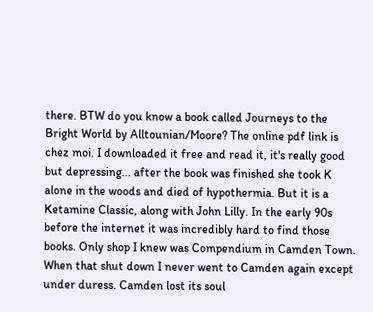there. BTW do you know a book called Journeys to the Bright World by Alltounian/Moore? The online pdf link is chez moi. I downloaded it free and read it, it's really good but depressing... after the book was finished she took K alone in the woods and died of hypothermia. But it is a Ketamine Classic, along with John Lilly. In the early 90s before the internet it was incredibly hard to find those books. Only shop I knew was Compendium in Camden Town. When that shut down I never went to Camden again except under duress. Camden lost its soul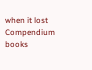when it lost Compendium books